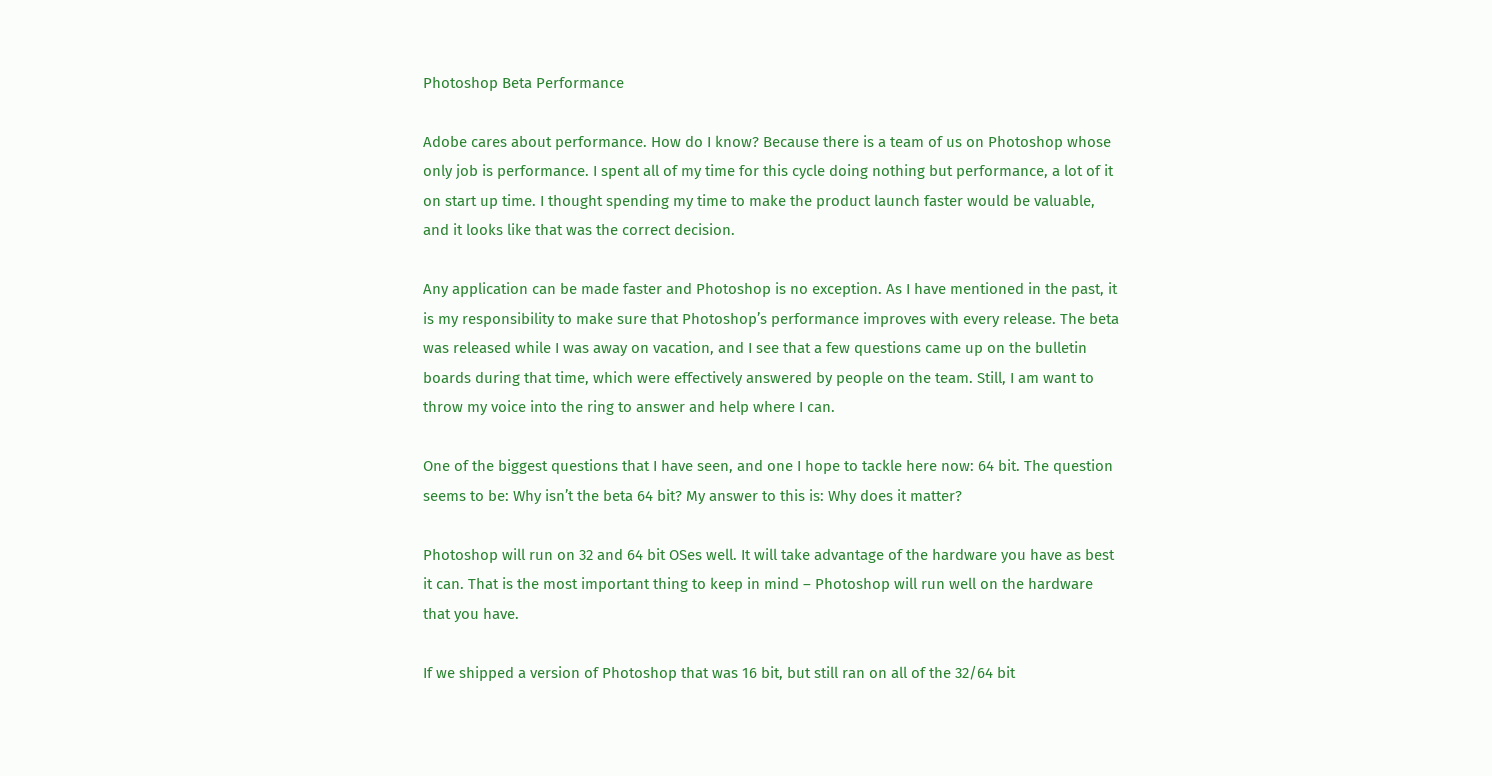Photoshop Beta Performance

Adobe cares about performance. How do I know? Because there is a team of us on Photoshop whose only job is performance. I spent all of my time for this cycle doing nothing but performance, a lot of it on start up time. I thought spending my time to make the product launch faster would be valuable, and it looks like that was the correct decision.

Any application can be made faster and Photoshop is no exception. As I have mentioned in the past, it is my responsibility to make sure that Photoshop’s performance improves with every release. The beta was released while I was away on vacation, and I see that a few questions came up on the bulletin boards during that time, which were effectively answered by people on the team. Still, I am want to throw my voice into the ring to answer and help where I can.

One of the biggest questions that I have seen, and one I hope to tackle here now: 64 bit. The question seems to be: Why isn’t the beta 64 bit? My answer to this is: Why does it matter?

Photoshop will run on 32 and 64 bit OSes well. It will take advantage of the hardware you have as best it can. That is the most important thing to keep in mind – Photoshop will run well on the hardware that you have.

If we shipped a version of Photoshop that was 16 bit, but still ran on all of the 32/64 bit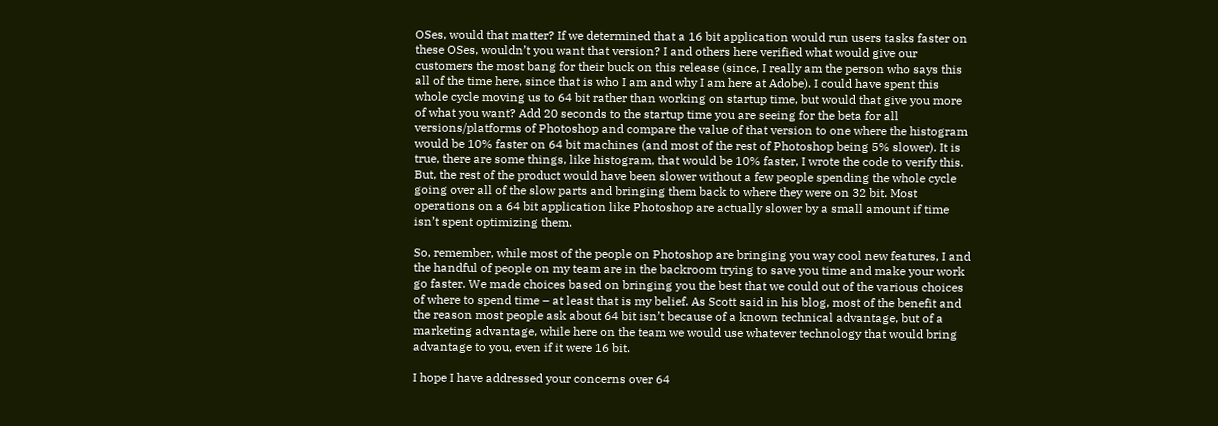OSes, would that matter? If we determined that a 16 bit application would run users tasks faster on these OSes, wouldn’t you want that version? I and others here verified what would give our customers the most bang for their buck on this release (since, I really am the person who says this all of the time here, since that is who I am and why I am here at Adobe). I could have spent this whole cycle moving us to 64 bit rather than working on startup time, but would that give you more of what you want? Add 20 seconds to the startup time you are seeing for the beta for all versions/platforms of Photoshop and compare the value of that version to one where the histogram would be 10% faster on 64 bit machines (and most of the rest of Photoshop being 5% slower). It is true, there are some things, like histogram, that would be 10% faster, I wrote the code to verify this. But, the rest of the product would have been slower without a few people spending the whole cycle going over all of the slow parts and bringing them back to where they were on 32 bit. Most operations on a 64 bit application like Photoshop are actually slower by a small amount if time isn’t spent optimizing them.

So, remember, while most of the people on Photoshop are bringing you way cool new features, I and the handful of people on my team are in the backroom trying to save you time and make your work go faster. We made choices based on bringing you the best that we could out of the various choices of where to spend time – at least that is my belief. As Scott said in his blog, most of the benefit and the reason most people ask about 64 bit isn’t because of a known technical advantage, but of a marketing advantage, while here on the team we would use whatever technology that would bring advantage to you, even if it were 16 bit.

I hope I have addressed your concerns over 64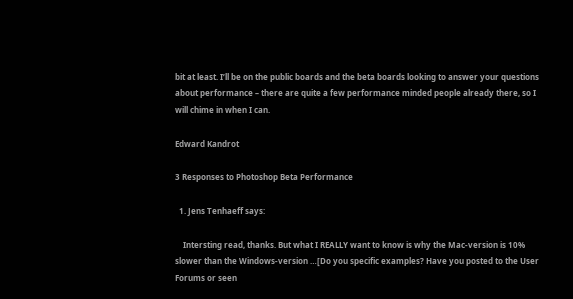bit at least. I’ll be on the public boards and the beta boards looking to answer your questions about performance – there are quite a few performance minded people already there, so I will chime in when I can.

Edward Kandrot

3 Responses to Photoshop Beta Performance

  1. Jens Tenhaeff says:

    Intersting read, thanks. But what I REALLY want to know is why the Mac-version is 10% slower than the Windows-version …[Do you specific examples? Have you posted to the User Forums or seen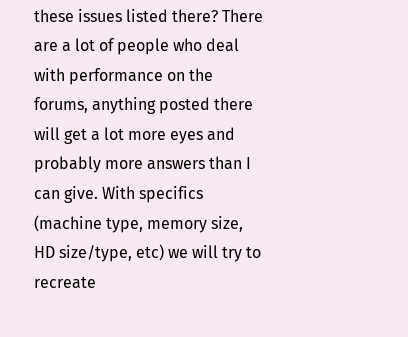these issues listed there? There are a lot of people who deal with performance on the forums, anything posted there will get a lot more eyes and probably more answers than I can give. With specifics (machine type, memory size, HD size/type, etc) we will try to recreate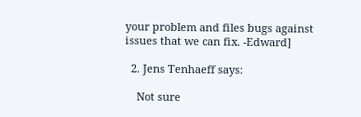your problem and files bugs against issues that we can fix. -Edward]

  2. Jens Tenhaeff says:

    Not sure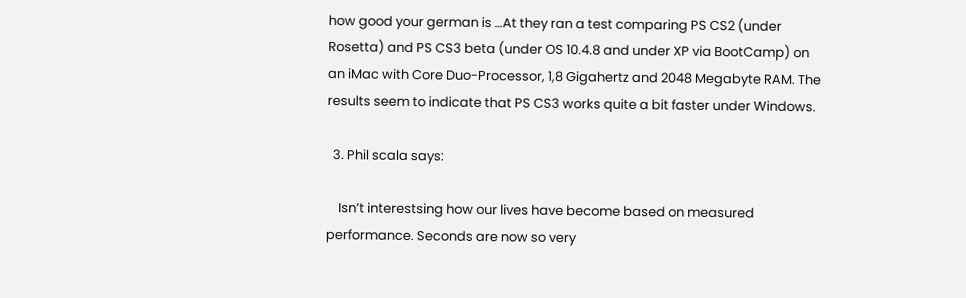how good your german is …At they ran a test comparing PS CS2 (under Rosetta) and PS CS3 beta (under OS 10.4.8 and under XP via BootCamp) on an iMac with Core Duo-Processor, 1,8 Gigahertz and 2048 Megabyte RAM. The results seem to indicate that PS CS3 works quite a bit faster under Windows.

  3. Phil scala says:

    Isn’t interestsing how our lives have become based on measured performance. Seconds are now so very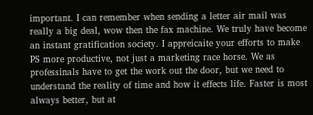important. I can remember when sending a letter air mail was really a big deal, wow then the fax machine. We truly have become an instant gratification society. I appreicaite your efforts to make PS more productive, not just a marketing race horse. We as professinals have to get the work out the door, but we need to understand the reality of time and how it effects life. Faster is most always better, but at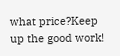what price?Keep up the good work!